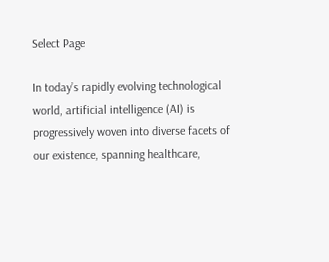Select Page

In today’s rapidly evolving technological world, artificial intelligence (AI) is progressively woven into diverse facets of our existence, spanning healthcare,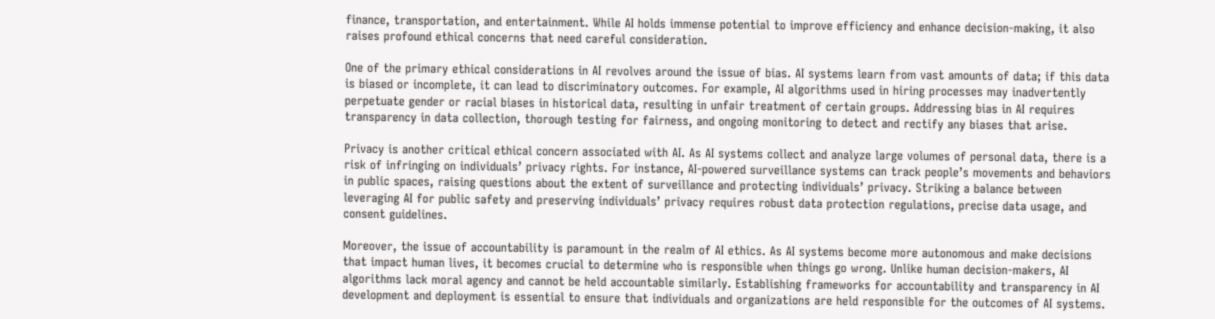finance, transportation, and entertainment. While AI holds immense potential to improve efficiency and enhance decision-making, it also raises profound ethical concerns that need careful consideration.

One of the primary ethical considerations in AI revolves around the issue of bias. AI systems learn from vast amounts of data; if this data is biased or incomplete, it can lead to discriminatory outcomes. For example, AI algorithms used in hiring processes may inadvertently perpetuate gender or racial biases in historical data, resulting in unfair treatment of certain groups. Addressing bias in AI requires transparency in data collection, thorough testing for fairness, and ongoing monitoring to detect and rectify any biases that arise.

Privacy is another critical ethical concern associated with AI. As AI systems collect and analyze large volumes of personal data, there is a risk of infringing on individuals’ privacy rights. For instance, AI-powered surveillance systems can track people’s movements and behaviors in public spaces, raising questions about the extent of surveillance and protecting individuals’ privacy. Striking a balance between leveraging AI for public safety and preserving individuals’ privacy requires robust data protection regulations, precise data usage, and consent guidelines.

Moreover, the issue of accountability is paramount in the realm of AI ethics. As AI systems become more autonomous and make decisions that impact human lives, it becomes crucial to determine who is responsible when things go wrong. Unlike human decision-makers, AI algorithms lack moral agency and cannot be held accountable similarly. Establishing frameworks for accountability and transparency in AI development and deployment is essential to ensure that individuals and organizations are held responsible for the outcomes of AI systems.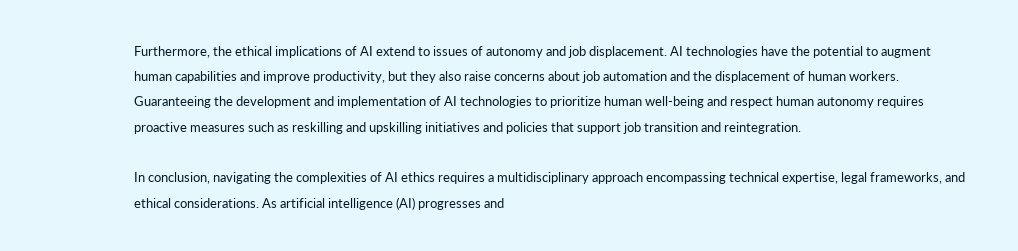Furthermore, the ethical implications of AI extend to issues of autonomy and job displacement. AI technologies have the potential to augment human capabilities and improve productivity, but they also raise concerns about job automation and the displacement of human workers. Guaranteeing the development and implementation of AI technologies to prioritize human well-being and respect human autonomy requires proactive measures such as reskilling and upskilling initiatives and policies that support job transition and reintegration.

In conclusion, navigating the complexities of AI ethics requires a multidisciplinary approach encompassing technical expertise, legal frameworks, and ethical considerations. As artificial intelligence (AI) progresses and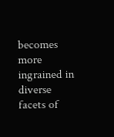becomes more ingrained in diverse facets of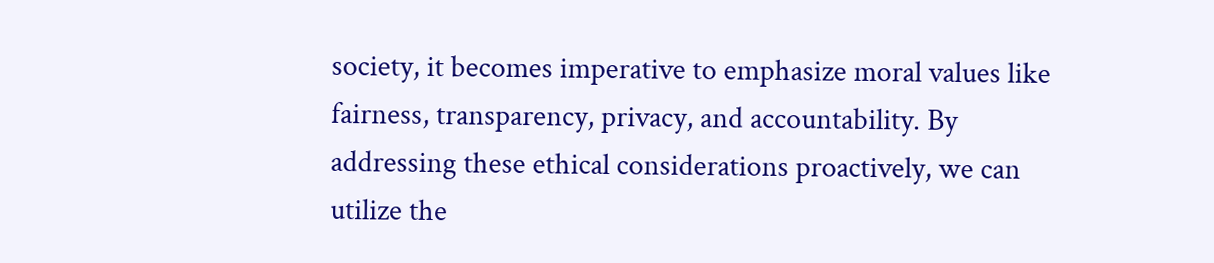society, it becomes imperative to emphasize moral values like fairness, transparency, privacy, and accountability. By addressing these ethical considerations proactively, we can utilize the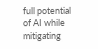full potential of AI while mitigating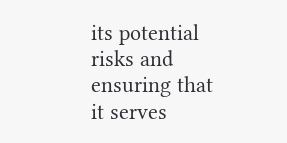its potential risks and ensuring that it serves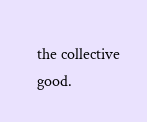the collective good.